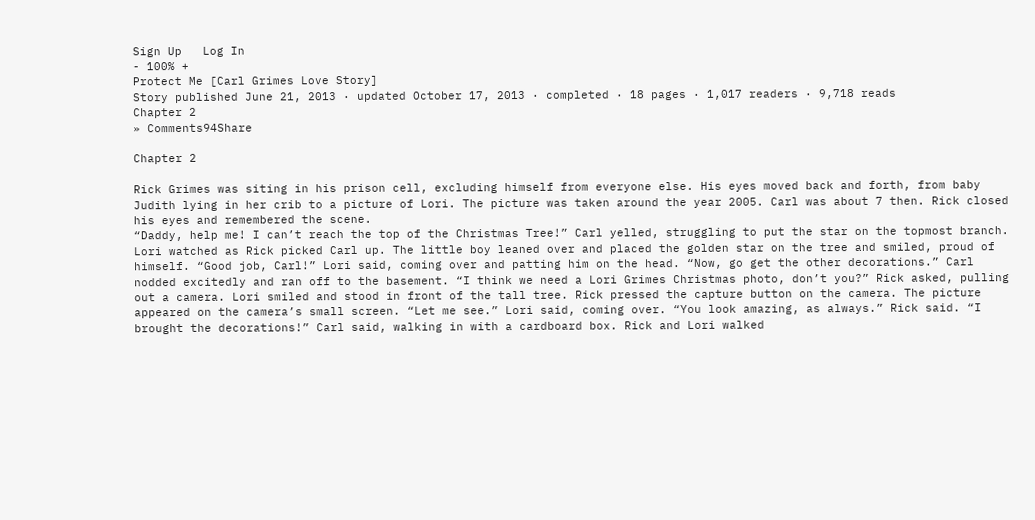Sign Up   Log In
- 100% +
Protect Me [Carl Grimes Love Story]
Story published June 21, 2013 · updated October 17, 2013 · completed · 18 pages · 1,017 readers · 9,718 reads
Chapter 2
» Comments94Share

Chapter 2

Rick Grimes was siting in his prison cell, excluding himself from everyone else. His eyes moved back and forth, from baby Judith lying in her crib to a picture of Lori. The picture was taken around the year 2005. Carl was about 7 then. Rick closed his eyes and remembered the scene.
“Daddy, help me! I can’t reach the top of the Christmas Tree!” Carl yelled, struggling to put the star on the topmost branch.  Lori watched as Rick picked Carl up. The little boy leaned over and placed the golden star on the tree and smiled, proud of himself. “Good job, Carl!” Lori said, coming over and patting him on the head. “Now, go get the other decorations.” Carl nodded excitedly and ran off to the basement. “I think we need a Lori Grimes Christmas photo, don’t you?” Rick asked, pulling out a camera. Lori smiled and stood in front of the tall tree. Rick pressed the capture button on the camera. The picture appeared on the camera’s small screen. “Let me see.” Lori said, coming over. “You look amazing, as always.” Rick said. “I brought the decorations!” Carl said, walking in with a cardboard box. Rick and Lori walked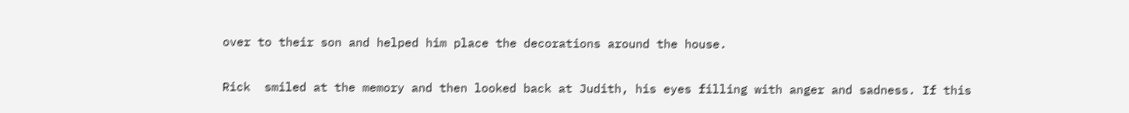over to their son and helped him place the decorations around the house.

Rick  smiled at the memory and then looked back at Judith, his eyes filling with anger and sadness. If this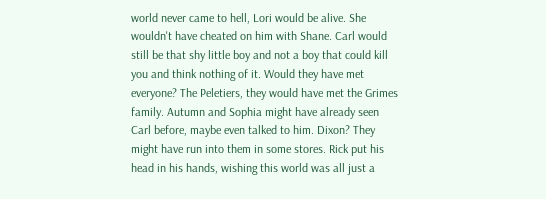world never came to hell, Lori would be alive. She wouldn't have cheated on him with Shane. Carl would still be that shy little boy and not a boy that could kill you and think nothing of it. Would they have met everyone? The Peletiers, they would have met the Grimes family. Autumn and Sophia might have already seen Carl before, maybe even talked to him. Dixon? They might have run into them in some stores. Rick put his head in his hands, wishing this world was all just a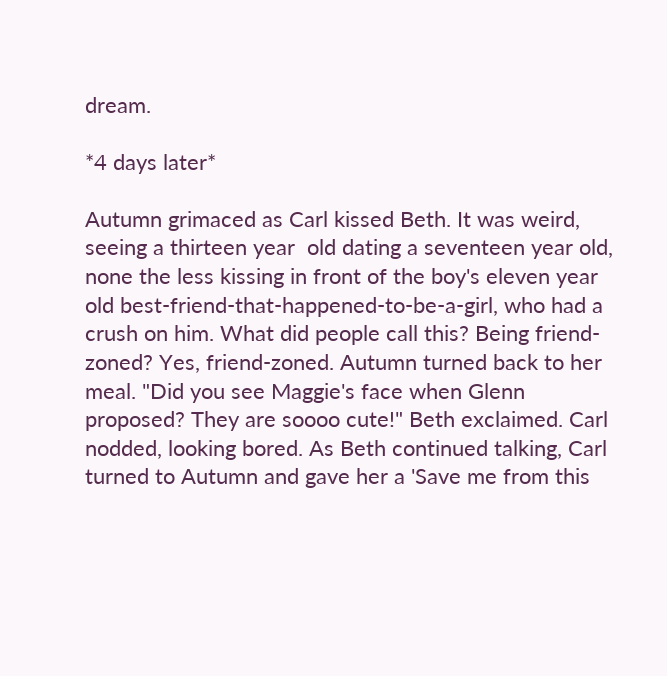dream.

*4 days later*

Autumn grimaced as Carl kissed Beth. It was weird, seeing a thirteen year  old dating a seventeen year old, none the less kissing in front of the boy's eleven year old best-friend-that-happened-to-be-a-girl, who had a crush on him. What did people call this? Being friend-zoned? Yes, friend-zoned. Autumn turned back to her meal. "Did you see Maggie's face when Glenn proposed? They are soooo cute!" Beth exclaimed. Carl nodded, looking bored. As Beth continued talking, Carl turned to Autumn and gave her a 'Save me from this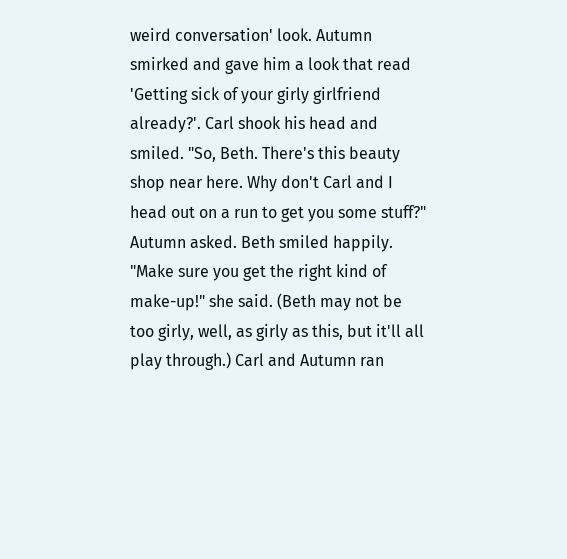weird conversation' look. Autumn smirked and gave him a look that read 'Getting sick of your girly girlfriend already?'. Carl shook his head and smiled. "So, Beth. There's this beauty shop near here. Why don't Carl and I head out on a run to get you some stuff?" Autumn asked. Beth smiled happily. "Make sure you get the right kind of make-up!" she said. (Beth may not be too girly, well, as girly as this, but it'll all play through.) Carl and Autumn ran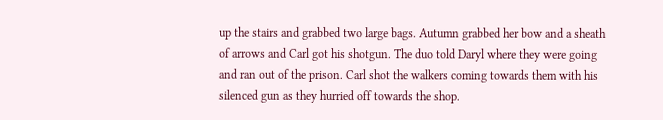up the stairs and grabbed two large bags. Autumn grabbed her bow and a sheath of arrows and Carl got his shotgun. The duo told Daryl where they were going and ran out of the prison. Carl shot the walkers coming towards them with his silenced gun as they hurried off towards the shop.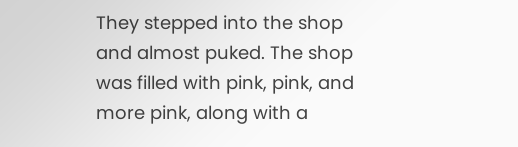They stepped into the shop and almost puked. The shop was filled with pink, pink, and more pink, along with a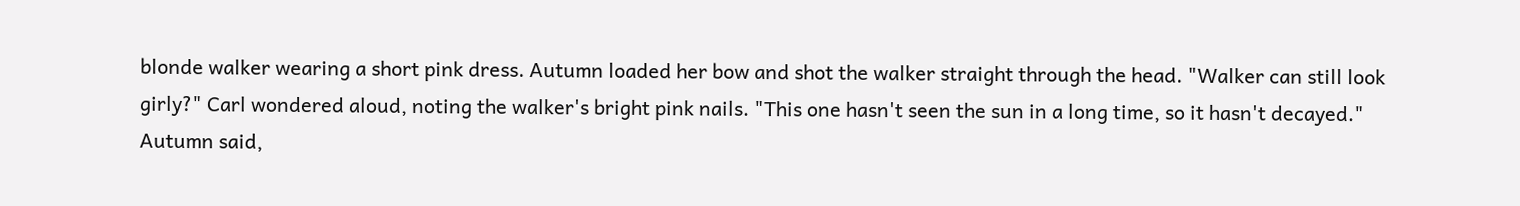blonde walker wearing a short pink dress. Autumn loaded her bow and shot the walker straight through the head. "Walker can still look girly?" Carl wondered aloud, noting the walker's bright pink nails. "This one hasn't seen the sun in a long time, so it hasn't decayed." Autumn said,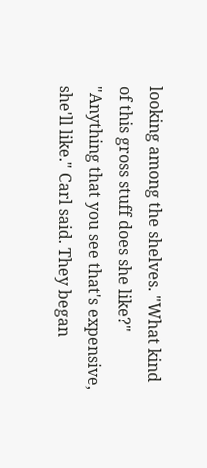looking among the shelves. "What kind of this gross stuff does she like?" "Anything that you see that's expensive, she'll like." Carl said. They began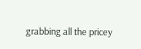grabbing all the pricey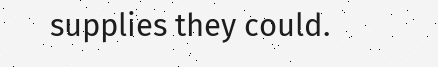supplies they could.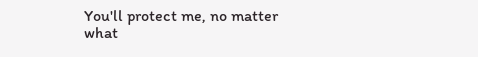You'll protect me, no matter what